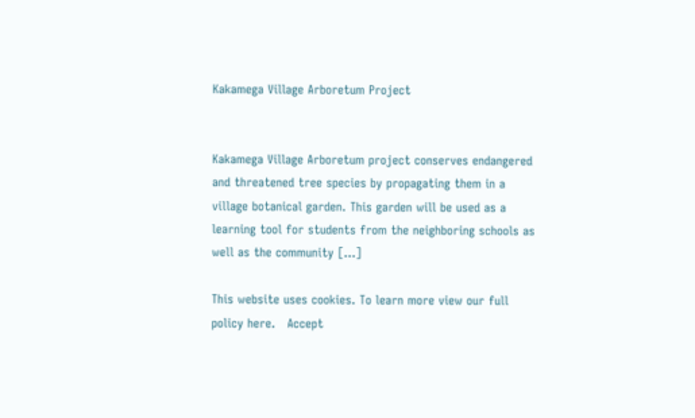Kakamega Village Arboretum Project


Kakamega Village Arboretum project conserves endangered and threatened tree species by propagating them in a village botanical garden. This garden will be used as a learning tool for students from the neighboring schools as well as the community [...]

This website uses cookies. To learn more view our full policy here.   Accept